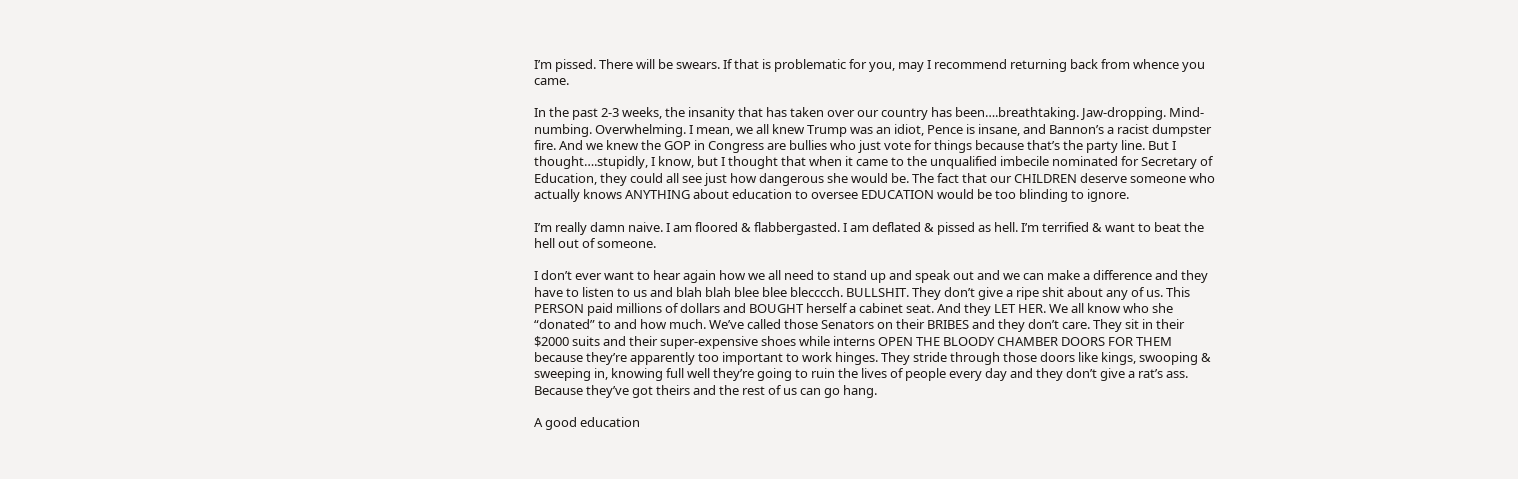I’m pissed. There will be swears. If that is problematic for you, may I recommend returning back from whence you came.

In the past 2-3 weeks, the insanity that has taken over our country has been….breathtaking. Jaw-dropping. Mind-numbing. Overwhelming. I mean, we all knew Trump was an idiot, Pence is insane, and Bannon’s a racist dumpster fire. And we knew the GOP in Congress are bullies who just vote for things because that’s the party line. But I thought….stupidly, I know, but I thought that when it came to the unqualified imbecile nominated for Secretary of Education, they could all see just how dangerous she would be. The fact that our CHILDREN deserve someone who actually knows ANYTHING about education to oversee EDUCATION would be too blinding to ignore.

I’m really damn naive. I am floored & flabbergasted. I am deflated & pissed as hell. I’m terrified & want to beat the hell out of someone.

I don’t ever want to hear again how we all need to stand up and speak out and we can make a difference and they have to listen to us and blah blah blee blee blecccch. BULLSHIT. They don’t give a ripe shit about any of us. This PERSON paid millions of dollars and BOUGHT herself a cabinet seat. And they LET HER. We all know who she “donated” to and how much. We’ve called those Senators on their BRIBES and they don’t care. They sit in their $2000 suits and their super-expensive shoes while interns OPEN THE BLOODY CHAMBER DOORS FOR THEM because they’re apparently too important to work hinges. They stride through those doors like kings, swooping & sweeping in, knowing full well they’re going to ruin the lives of people every day and they don’t give a rat’s ass. Because they’ve got theirs and the rest of us can go hang.

A good education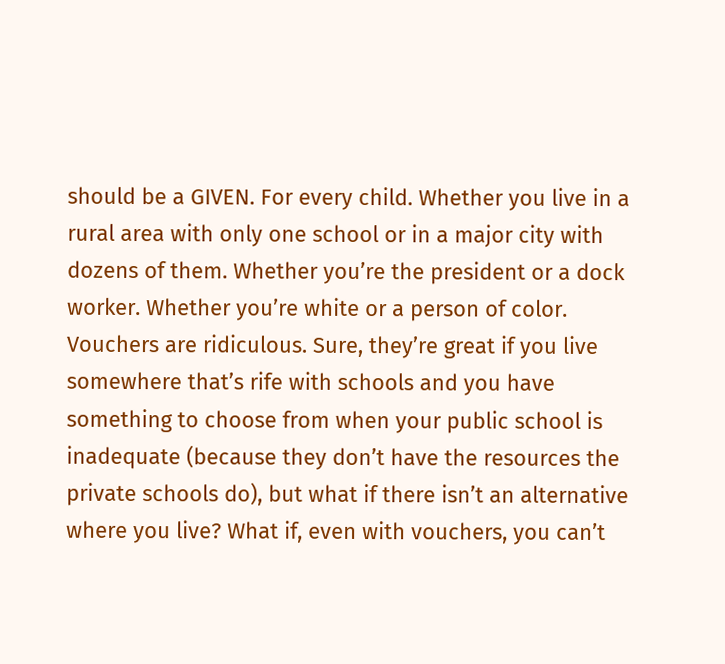should be a GIVEN. For every child. Whether you live in a rural area with only one school or in a major city with dozens of them. Whether you’re the president or a dock worker. Whether you’re white or a person of color. Vouchers are ridiculous. Sure, they’re great if you live somewhere that’s rife with schools and you have something to choose from when your public school is inadequate (because they don’t have the resources the private schools do), but what if there isn’t an alternative where you live? What if, even with vouchers, you can’t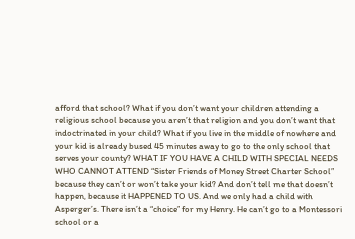afford that school? What if you don’t want your children attending a religious school because you aren’t that religion and you don’t want that indoctrinated in your child? What if you live in the middle of nowhere and your kid is already bused 45 minutes away to go to the only school that serves your county? WHAT IF YOU HAVE A CHILD WITH SPECIAL NEEDS WHO CANNOT ATTEND “Sister Friends of Money Street Charter School” because they can’t or won’t take your kid? And don’t tell me that doesn’t happen, because it HAPPENED TO US. And we only had a child with Asperger’s. There isn’t a “choice” for my Henry. He can’t go to a Montessori school or a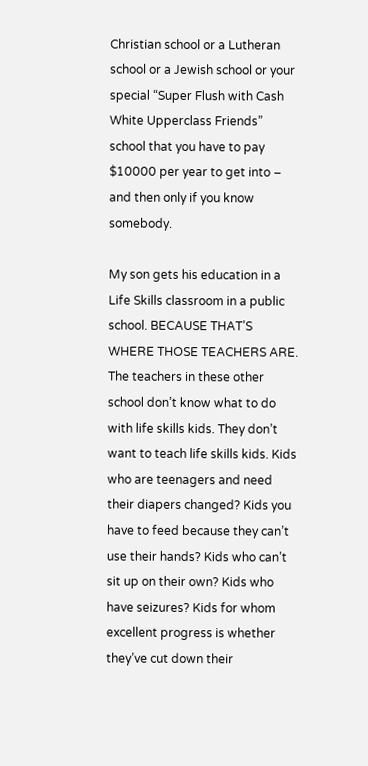Christian school or a Lutheran school or a Jewish school or your special “Super Flush with Cash White Upperclass Friends” school that you have to pay $10000 per year to get into – and then only if you know somebody.

My son gets his education in a Life Skills classroom in a public school. BECAUSE THAT’S WHERE THOSE TEACHERS ARE. The teachers in these other school don’t know what to do with life skills kids. They don’t want to teach life skills kids. Kids who are teenagers and need their diapers changed? Kids you have to feed because they can’t use their hands? Kids who can’t sit up on their own? Kids who have seizures? Kids for whom excellent progress is whether they’ve cut down their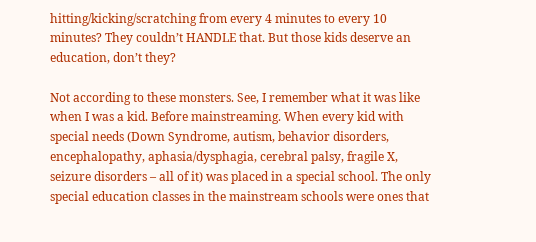hitting/kicking/scratching from every 4 minutes to every 10 minutes? They couldn’t HANDLE that. But those kids deserve an education, don’t they?

Not according to these monsters. See, I remember what it was like when I was a kid. Before mainstreaming. When every kid with special needs (Down Syndrome, autism, behavior disorders, encephalopathy, aphasia/dysphagia, cerebral palsy, fragile X, seizure disorders – all of it) was placed in a special school. The only special education classes in the mainstream schools were ones that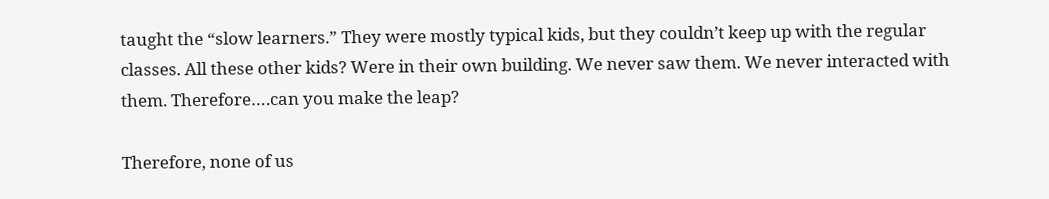taught the “slow learners.” They were mostly typical kids, but they couldn’t keep up with the regular classes. All these other kids? Were in their own building. We never saw them. We never interacted with them. Therefore….can you make the leap?

Therefore, none of us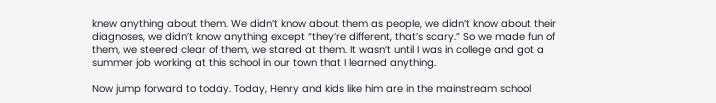knew anything about them. We didn’t know about them as people, we didn’t know about their diagnoses, we didn’t know anything except “they’re different, that’s scary.” So we made fun of them, we steered clear of them, we stared at them. It wasn’t until I was in college and got a summer job working at this school in our town that I learned anything.

Now jump forward to today. Today, Henry and kids like him are in the mainstream school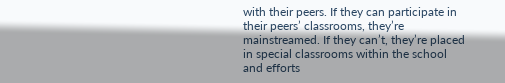with their peers. If they can participate in their peers’ classrooms, they’re mainstreamed. If they can’t, they’re placed in special classrooms within the school and efforts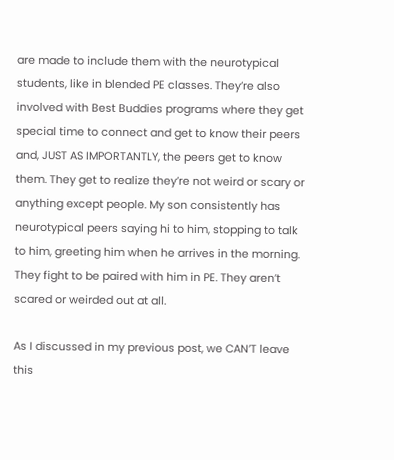are made to include them with the neurotypical students, like in blended PE classes. They’re also involved with Best Buddies programs where they get special time to connect and get to know their peers and, JUST AS IMPORTANTLY, the peers get to know them. They get to realize they’re not weird or scary or anything except people. My son consistently has neurotypical peers saying hi to him, stopping to talk to him, greeting him when he arrives in the morning. They fight to be paired with him in PE. They aren’t scared or weirded out at all.

As I discussed in my previous post, we CAN’T leave this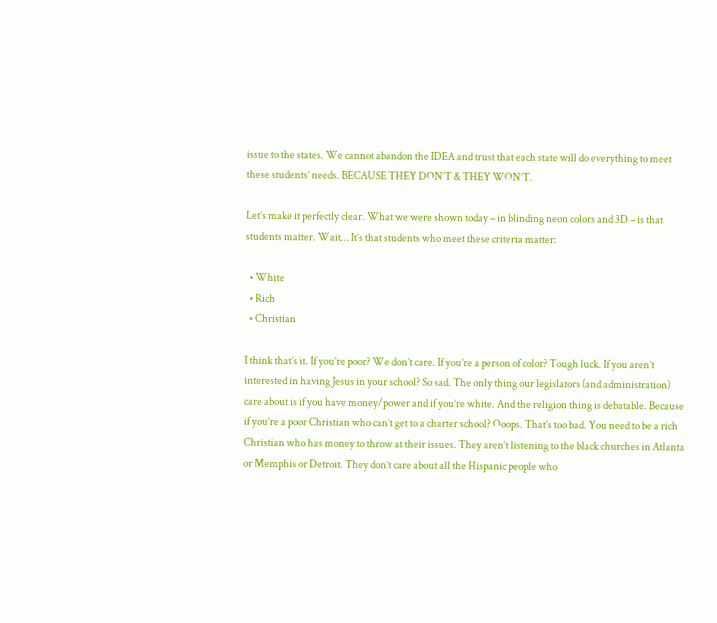issue to the states. We cannot abandon the IDEA and trust that each state will do everything to meet these students’ needs. BECAUSE THEY DON’T & THEY WON’T.

Let’s make it perfectly clear. What we were shown today – in blinding neon colors and 3D – is that students matter. Wait… It’s that students who meet these criteria matter:

  • White
  • Rich
  • Christian

I think that’s it. If you’re poor? We don’t care. If you’re a person of color? Tough luck. If you aren’t interested in having Jesus in your school? So sad. The only thing our legislators (and administration) care about is if you have money/power and if you’re white. And the religion thing is debatable. Because if you’re a poor Christian who can’t get to a charter school? Ooops. That’s too bad. You need to be a rich Christian who has money to throw at their issues. They aren’t listening to the black churches in Atlanta or Memphis or Detroit. They don’t care about all the Hispanic people who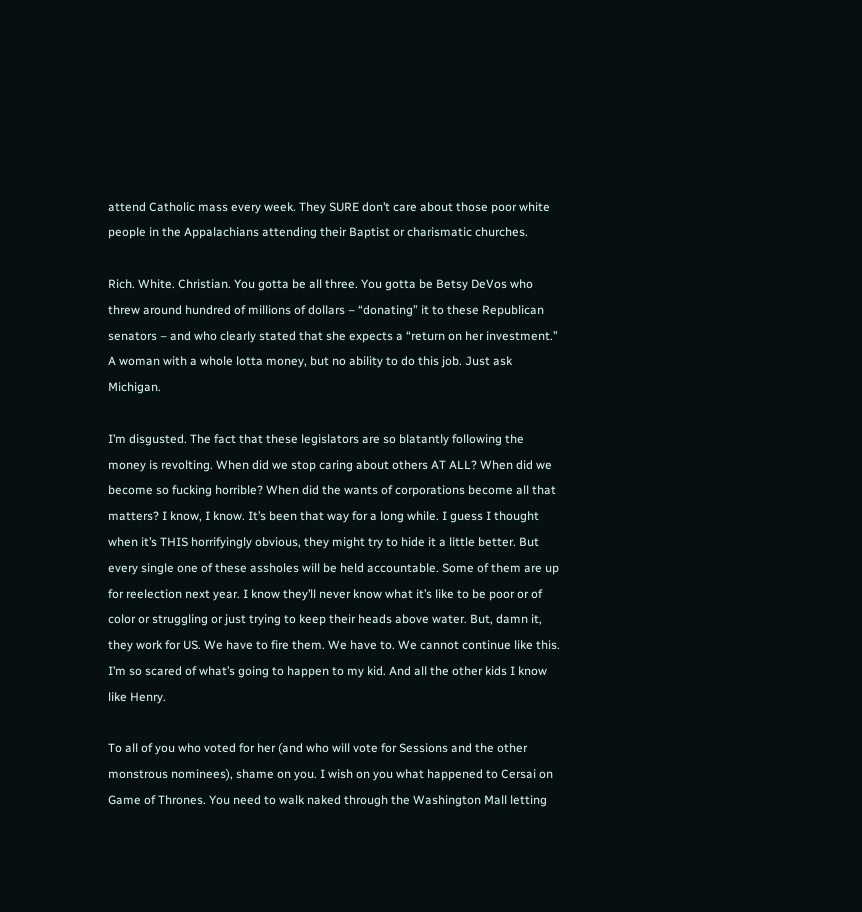attend Catholic mass every week. They SURE don’t care about those poor white people in the Appalachians attending their Baptist or charismatic churches.

Rich. White. Christian. You gotta be all three. You gotta be Betsy DeVos who threw around hundred of millions of dollars – “donating” it to these Republican senators – and who clearly stated that she expects a “return on her investment.” A woman with a whole lotta money, but no ability to do this job. Just ask Michigan.

I’m disgusted. The fact that these legislators are so blatantly following the money is revolting. When did we stop caring about others AT ALL? When did we become so fucking horrible? When did the wants of corporations become all that matters? I know, I know. It’s been that way for a long while. I guess I thought when it’s THIS horrifyingly obvious, they might try to hide it a little better. But every single one of these assholes will be held accountable. Some of them are up for reelection next year. I know they’ll never know what it’s like to be poor or of color or struggling or just trying to keep their heads above water. But, damn it, they work for US. We have to fire them. We have to. We cannot continue like this. I’m so scared of what’s going to happen to my kid. And all the other kids I know like Henry.

To all of you who voted for her (and who will vote for Sessions and the other monstrous nominees), shame on you. I wish on you what happened to Cersai on Game of Thrones. You need to walk naked through the Washington Mall letting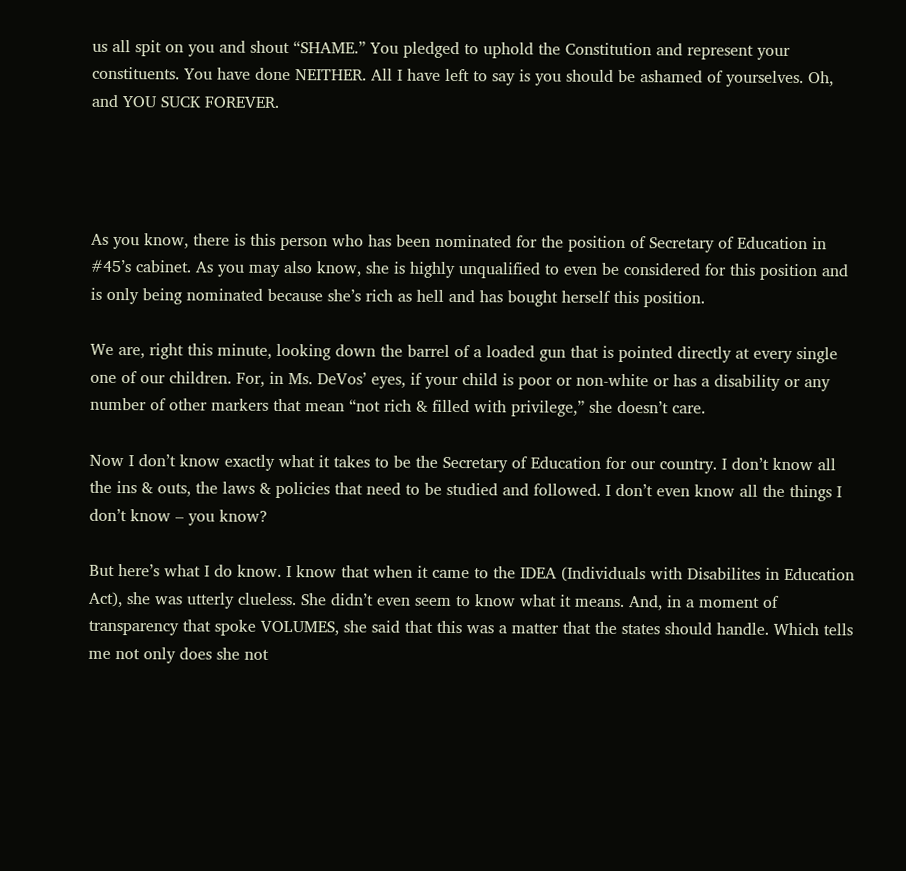us all spit on you and shout “SHAME.” You pledged to uphold the Constitution and represent your constituents. You have done NEITHER. All I have left to say is you should be ashamed of yourselves. Oh, and YOU SUCK FOREVER.




As you know, there is this person who has been nominated for the position of Secretary of Education in #45’s cabinet. As you may also know, she is highly unqualified to even be considered for this position and is only being nominated because she’s rich as hell and has bought herself this position.

We are, right this minute, looking down the barrel of a loaded gun that is pointed directly at every single one of our children. For, in Ms. DeVos’ eyes, if your child is poor or non-white or has a disability or any number of other markers that mean “not rich & filled with privilege,” she doesn’t care.

Now I don’t know exactly what it takes to be the Secretary of Education for our country. I don’t know all the ins & outs, the laws & policies that need to be studied and followed. I don’t even know all the things I don’t know – you know?

But here’s what I do know. I know that when it came to the IDEA (Individuals with Disabilites in Education Act), she was utterly clueless. She didn’t even seem to know what it means. And, in a moment of transparency that spoke VOLUMES, she said that this was a matter that the states should handle. Which tells me not only does she not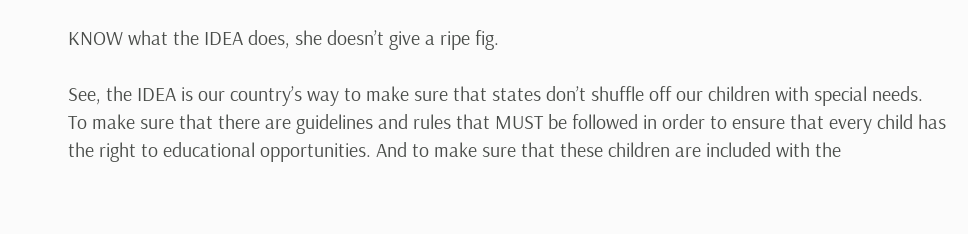KNOW what the IDEA does, she doesn’t give a ripe fig.

See, the IDEA is our country’s way to make sure that states don’t shuffle off our children with special needs. To make sure that there are guidelines and rules that MUST be followed in order to ensure that every child has the right to educational opportunities. And to make sure that these children are included with the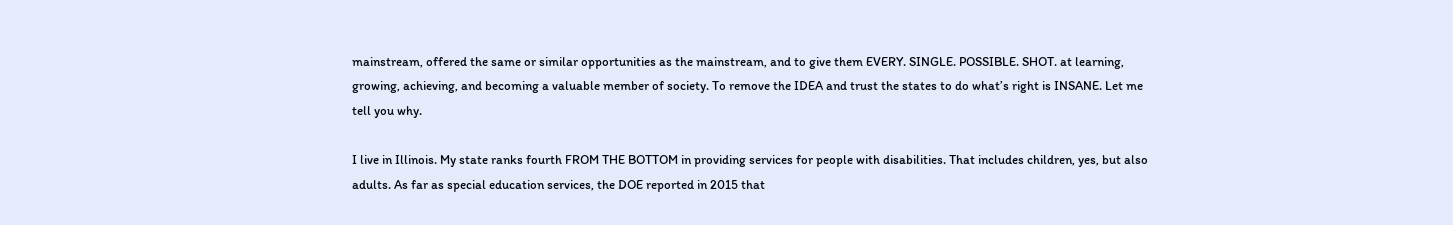mainstream, offered the same or similar opportunities as the mainstream, and to give them EVERY. SINGLE. POSSIBLE. SHOT. at learning, growing, achieving, and becoming a valuable member of society. To remove the IDEA and trust the states to do what’s right is INSANE. Let me tell you why.

I live in Illinois. My state ranks fourth FROM THE BOTTOM in providing services for people with disabilities. That includes children, yes, but also adults. As far as special education services, the DOE reported in 2015 that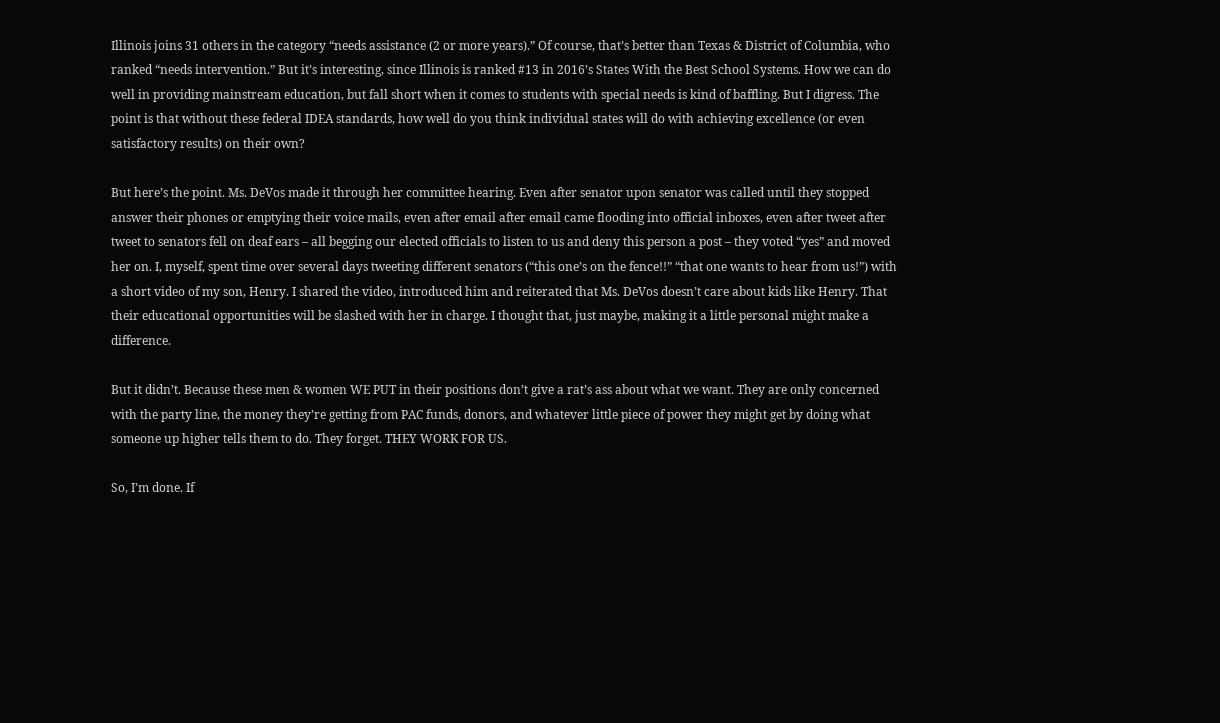Illinois joins 31 others in the category “needs assistance (2 or more years).” Of course, that’s better than Texas & District of Columbia, who ranked “needs intervention.” But it’s interesting, since Illinois is ranked #13 in 2016’s States With the Best School Systems. How we can do well in providing mainstream education, but fall short when it comes to students with special needs is kind of baffling. But I digress. The point is that without these federal IDEA standards, how well do you think individual states will do with achieving excellence (or even satisfactory results) on their own?

But here’s the point. Ms. DeVos made it through her committee hearing. Even after senator upon senator was called until they stopped answer their phones or emptying their voice mails, even after email after email came flooding into official inboxes, even after tweet after tweet to senators fell on deaf ears – all begging our elected officials to listen to us and deny this person a post – they voted “yes” and moved her on. I, myself, spent time over several days tweeting different senators (“this one’s on the fence!!” “that one wants to hear from us!”) with a short video of my son, Henry. I shared the video, introduced him and reiterated that Ms. DeVos doesn’t care about kids like Henry. That their educational opportunities will be slashed with her in charge. I thought that, just maybe, making it a little personal might make a difference.

But it didn’t. Because these men & women WE PUT in their positions don’t give a rat’s ass about what we want. They are only concerned with the party line, the money they’re getting from PAC funds, donors, and whatever little piece of power they might get by doing what someone up higher tells them to do. They forget. THEY WORK FOR US.

So, I’m done. If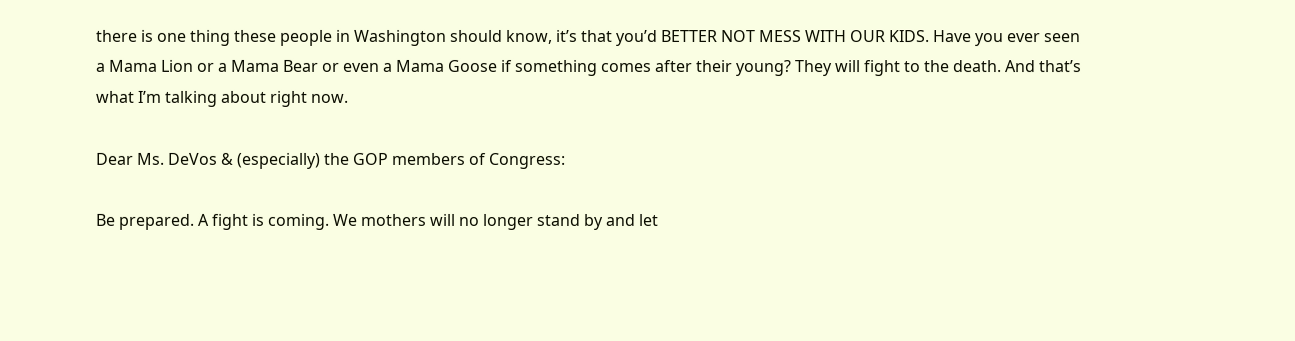there is one thing these people in Washington should know, it’s that you’d BETTER NOT MESS WITH OUR KIDS. Have you ever seen a Mama Lion or a Mama Bear or even a Mama Goose if something comes after their young? They will fight to the death. And that’s what I’m talking about right now.

Dear Ms. DeVos & (especially) the GOP members of Congress:

Be prepared. A fight is coming. We mothers will no longer stand by and let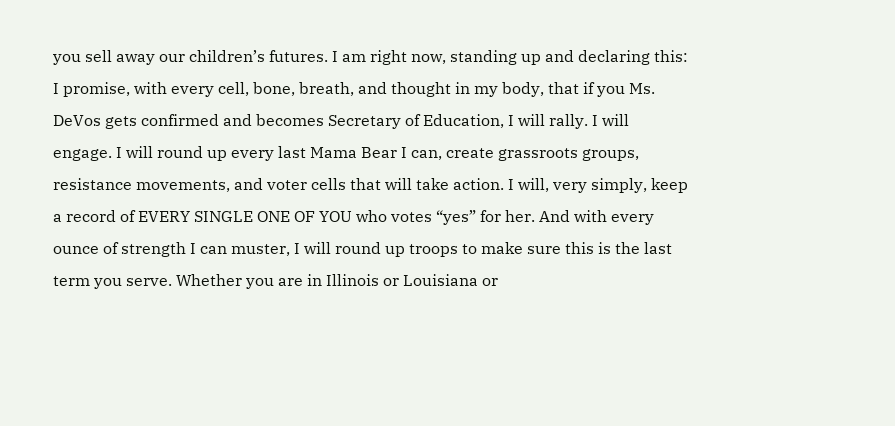you sell away our children’s futures. I am right now, standing up and declaring this: I promise, with every cell, bone, breath, and thought in my body, that if you Ms. DeVos gets confirmed and becomes Secretary of Education, I will rally. I will engage. I will round up every last Mama Bear I can, create grassroots groups, resistance movements, and voter cells that will take action. I will, very simply, keep a record of EVERY SINGLE ONE OF YOU who votes “yes” for her. And with every ounce of strength I can muster, I will round up troops to make sure this is the last term you serve. Whether you are in Illinois or Louisiana or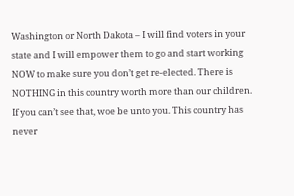Washington or North Dakota – I will find voters in your state and I will empower them to go and start working NOW to make sure you don’t get re-elected. There is NOTHING in this country worth more than our children. If you can’t see that, woe be unto you. This country has never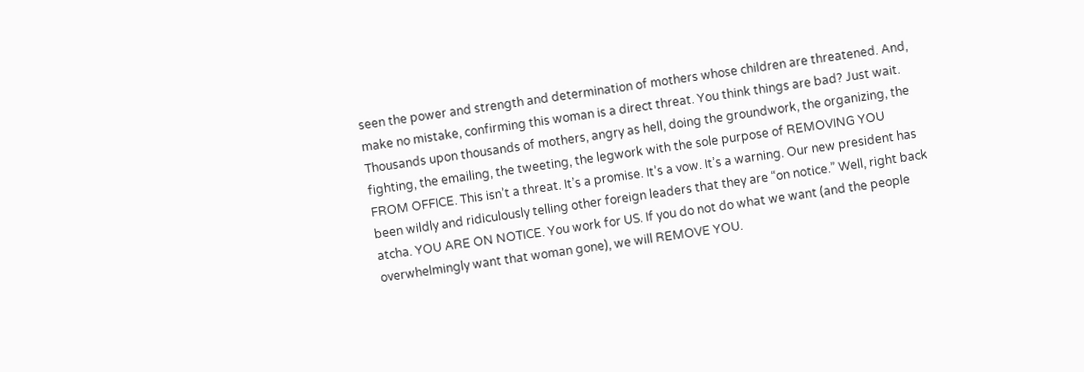seen the power and strength and determination of mothers whose children are threatened. And, make no mistake, confirming this woman is a direct threat. You think things are bad? Just wait. Thousands upon thousands of mothers, angry as hell, doing the groundwork, the organizing, the fighting, the emailing, the tweeting, the legwork with the sole purpose of REMOVING YOU FROM OFFICE. This isn’t a threat. It’s a promise. It’s a vow. It’s a warning. Our new president has been wildly and ridiculously telling other foreign leaders that they are “on notice.” Well, right back atcha. YOU ARE ON NOTICE. You work for US. If you do not do what we want (and the people overwhelmingly want that woman gone), we will REMOVE YOU.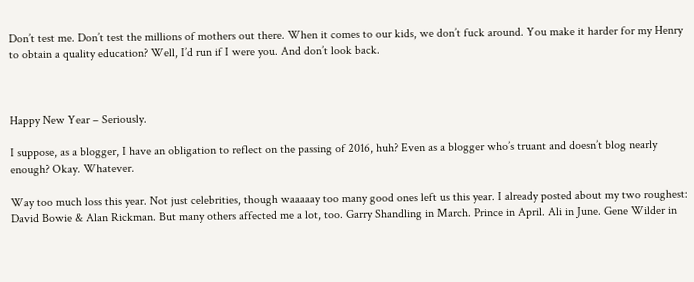Don’t test me. Don’t test the millions of mothers out there. When it comes to our kids, we don’t fuck around. You make it harder for my Henry to obtain a quality education? Well, I’d run if I were you. And don’t look back.



Happy New Year – Seriously.

I suppose, as a blogger, I have an obligation to reflect on the passing of 2016, huh? Even as a blogger who’s truant and doesn’t blog nearly enough? Okay. Whatever.

Way too much loss this year. Not just celebrities, though waaaaay too many good ones left us this year. I already posted about my two roughest: David Bowie & Alan Rickman. But many others affected me a lot, too. Garry Shandling in March. Prince in April. Ali in June. Gene Wilder in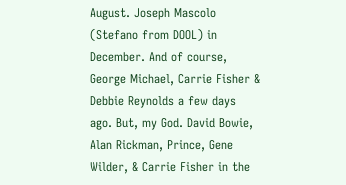August. Joseph Mascolo (Stefano from DOOL) in December. And of course, George Michael, Carrie Fisher & Debbie Reynolds a few days ago. But, my God. David Bowie, Alan Rickman, Prince, Gene Wilder, & Carrie Fisher in the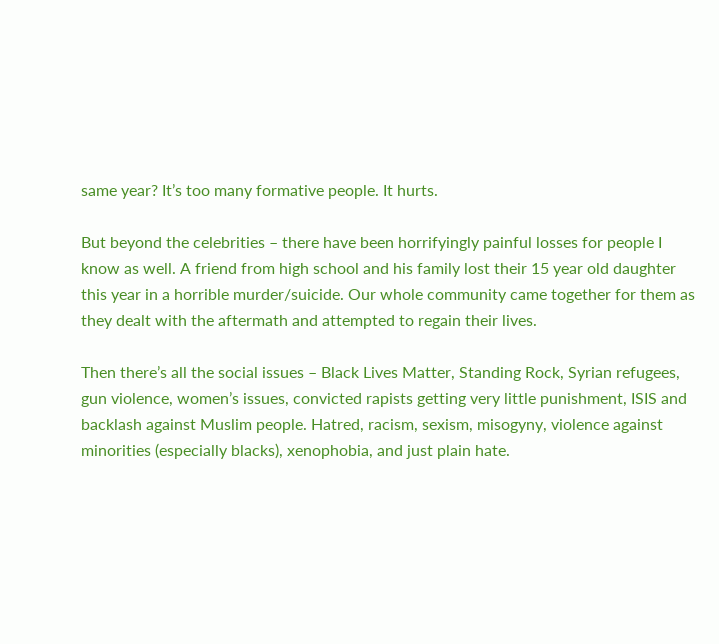same year? It’s too many formative people. It hurts.

But beyond the celebrities – there have been horrifyingly painful losses for people I know as well. A friend from high school and his family lost their 15 year old daughter this year in a horrible murder/suicide. Our whole community came together for them as they dealt with the aftermath and attempted to regain their lives.

Then there’s all the social issues – Black Lives Matter, Standing Rock, Syrian refugees, gun violence, women’s issues, convicted rapists getting very little punishment, ISIS and backlash against Muslim people. Hatred, racism, sexism, misogyny, violence against minorities (especially blacks), xenophobia, and just plain hate.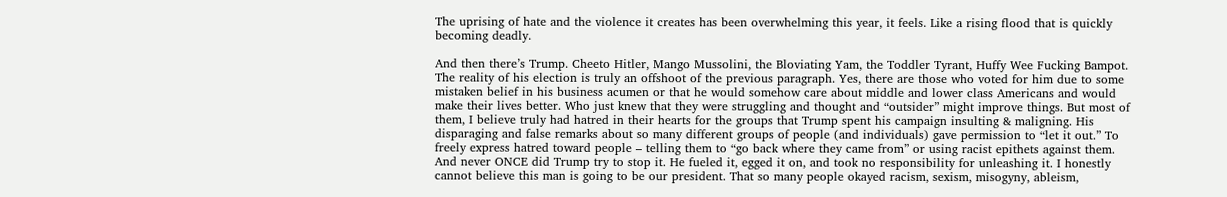The uprising of hate and the violence it creates has been overwhelming this year, it feels. Like a rising flood that is quickly becoming deadly.

And then there’s Trump. Cheeto Hitler, Mango Mussolini, the Bloviating Yam, the Toddler Tyrant, Huffy Wee Fucking Bampot. The reality of his election is truly an offshoot of the previous paragraph. Yes, there are those who voted for him due to some mistaken belief in his business acumen or that he would somehow care about middle and lower class Americans and would make their lives better. Who just knew that they were struggling and thought and “outsider” might improve things. But most of them, I believe truly had hatred in their hearts for the groups that Trump spent his campaign insulting & maligning. His disparaging and false remarks about so many different groups of people (and individuals) gave permission to “let it out.” To freely express hatred toward people – telling them to “go back where they came from” or using racist epithets against them. And never ONCE did Trump try to stop it. He fueled it, egged it on, and took no responsibility for unleashing it. I honestly cannot believe this man is going to be our president. That so many people okayed racism, sexism, misogyny, ableism,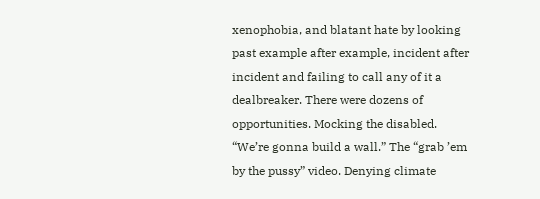xenophobia, and blatant hate by looking past example after example, incident after incident and failing to call any of it a dealbreaker. There were dozens of opportunities. Mocking the disabled. “We’re gonna build a wall.” The “grab ’em by the pussy” video. Denying climate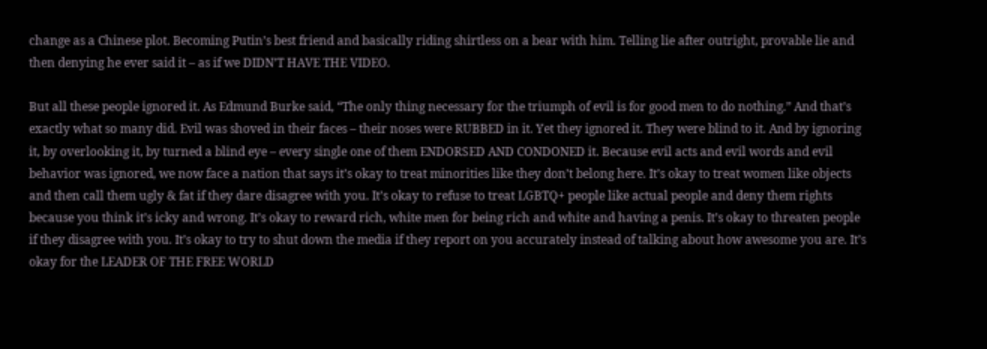change as a Chinese plot. Becoming Putin’s best friend and basically riding shirtless on a bear with him. Telling lie after outright, provable lie and then denying he ever said it – as if we DIDN’T HAVE THE VIDEO.

But all these people ignored it. As Edmund Burke said, “The only thing necessary for the triumph of evil is for good men to do nothing.” And that’s exactly what so many did. Evil was shoved in their faces – their noses were RUBBED in it. Yet they ignored it. They were blind to it. And by ignoring it, by overlooking it, by turned a blind eye – every single one of them ENDORSED AND CONDONED it. Because evil acts and evil words and evil behavior was ignored, we now face a nation that says it’s okay to treat minorities like they don’t belong here. It’s okay to treat women like objects and then call them ugly & fat if they dare disagree with you. It’s okay to refuse to treat LGBTQ+ people like actual people and deny them rights because you think it’s icky and wrong. It’s okay to reward rich, white men for being rich and white and having a penis. It’s okay to threaten people if they disagree with you. It’s okay to try to shut down the media if they report on you accurately instead of talking about how awesome you are. It’s okay for the LEADER OF THE FREE WORLD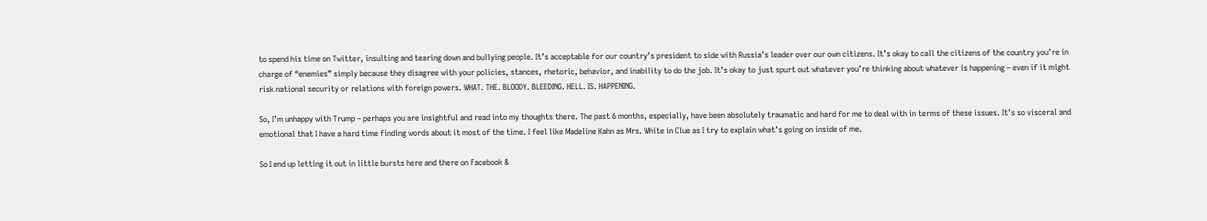to spend his time on Twitter, insulting and tearing down and bullying people. It’s acceptable for our country’s president to side with Russia’s leader over our own citizens. It’s okay to call the citizens of the country you’re in charge of “enemies” simply because they disagree with your policies, stances, rhetoric, behavior, and inability to do the job. It’s okay to just spurt out whatever you’re thinking about whatever is happening – even if it might risk national security or relations with foreign powers. WHAT. THE. BLOODY. BLEEDING. HELL. IS. HAPPENING.

So, I’m unhappy with Trump – perhaps you are insightful and read into my thoughts there. The past 6 months, especially, have been absolutely traumatic and hard for me to deal with in terms of these issues. It’s so visceral and emotional that I have a hard time finding words about it most of the time. I feel like Madeline Kahn as Mrs. White in Clue as I try to explain what’s going on inside of me.

So I end up letting it out in little bursts here and there on Facebook &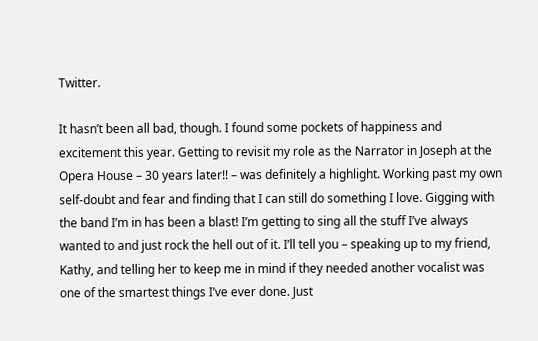Twitter.

It hasn’t been all bad, though. I found some pockets of happiness and excitement this year. Getting to revisit my role as the Narrator in Joseph at the Opera House – 30 years later!! – was definitely a highlight. Working past my own self-doubt and fear and finding that I can still do something I love. Gigging with the band I’m in has been a blast! I’m getting to sing all the stuff I’ve always wanted to and just rock the hell out of it. I’ll tell you – speaking up to my friend, Kathy, and telling her to keep me in mind if they needed another vocalist was one of the smartest things I’ve ever done. Just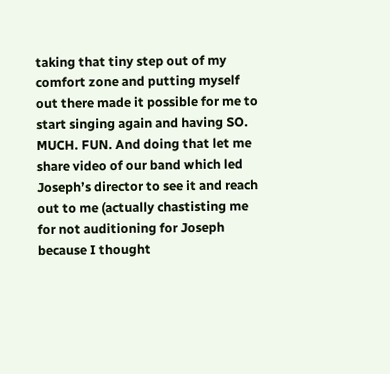taking that tiny step out of my comfort zone and putting myself out there made it possible for me to start singing again and having SO. MUCH. FUN. And doing that let me share video of our band which led Joseph’s director to see it and reach out to me (actually chastisting me for not auditioning for Joseph because I thought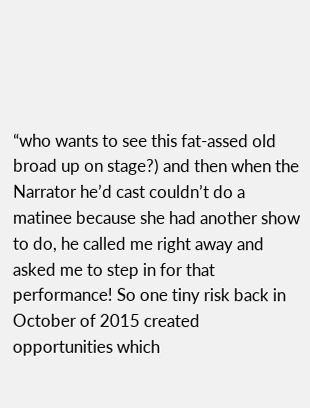“who wants to see this fat-assed old broad up on stage?) and then when the Narrator he’d cast couldn’t do a matinee because she had another show to do, he called me right away and asked me to step in for that performance! So one tiny risk back in October of 2015 created opportunities which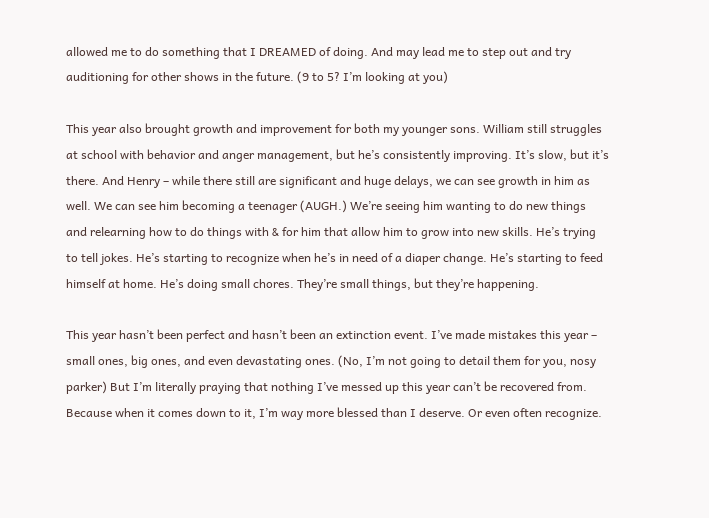allowed me to do something that I DREAMED of doing. And may lead me to step out and try auditioning for other shows in the future. (9 to 5? I’m looking at you)

This year also brought growth and improvement for both my younger sons. William still struggles at school with behavior and anger management, but he’s consistently improving. It’s slow, but it’s there. And Henry – while there still are significant and huge delays, we can see growth in him as well. We can see him becoming a teenager (AUGH.) We’re seeing him wanting to do new things and relearning how to do things with & for him that allow him to grow into new skills. He’s trying to tell jokes. He’s starting to recognize when he’s in need of a diaper change. He’s starting to feed himself at home. He’s doing small chores. They’re small things, but they’re happening.

This year hasn’t been perfect and hasn’t been an extinction event. I’ve made mistakes this year – small ones, big ones, and even devastating ones. (No, I’m not going to detail them for you, nosy parker) But I’m literally praying that nothing I’ve messed up this year can’t be recovered from. Because when it comes down to it, I’m way more blessed than I deserve. Or even often recognize.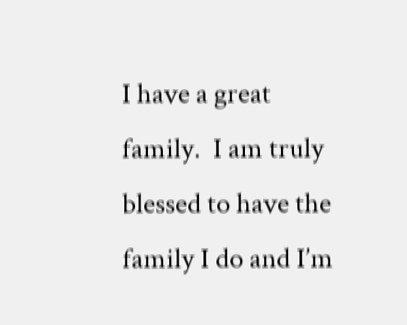I have a great family.  I am truly blessed to have the family I do and I’m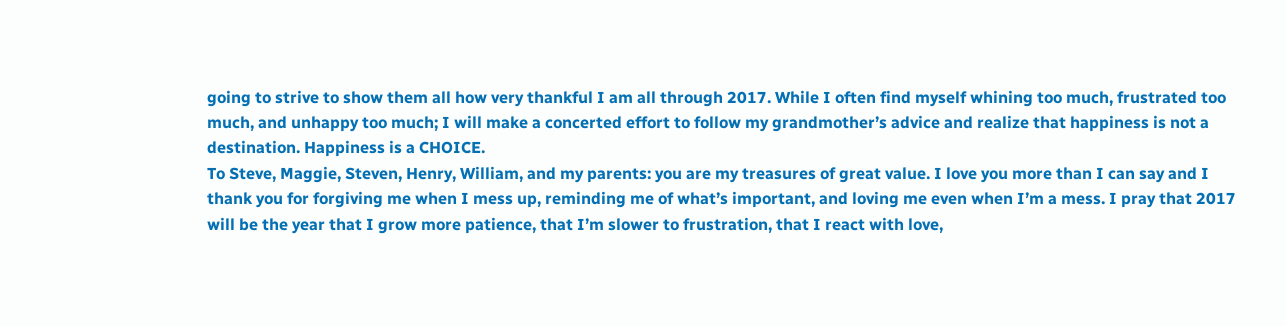going to strive to show them all how very thankful I am all through 2017. While I often find myself whining too much, frustrated too much, and unhappy too much; I will make a concerted effort to follow my grandmother’s advice and realize that happiness is not a destination. Happiness is a CHOICE.
To Steve, Maggie, Steven, Henry, William, and my parents: you are my treasures of great value. I love you more than I can say and I thank you for forgiving me when I mess up, reminding me of what’s important, and loving me even when I’m a mess. I pray that 2017 will be the year that I grow more patience, that I’m slower to frustration, that I react with love,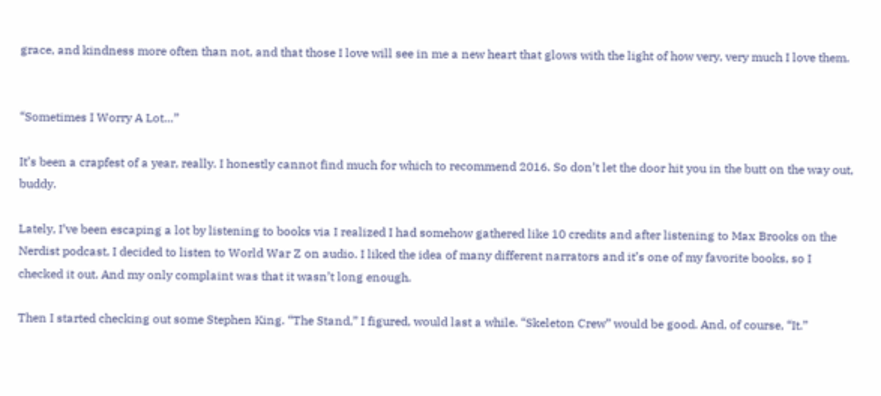grace, and kindness more often than not, and that those I love will see in me a new heart that glows with the light of how very, very much I love them.


“Sometimes I Worry A Lot…”

It’s been a crapfest of a year, really. I honestly cannot find much for which to recommend 2016. So don’t let the door hit you in the butt on the way out, buddy.

Lately, I’ve been escaping a lot by listening to books via I realized I had somehow gathered like 10 credits and after listening to Max Brooks on the Nerdist podcast, I decided to listen to World War Z on audio. I liked the idea of many different narrators and it’s one of my favorite books, so I checked it out. And my only complaint was that it wasn’t long enough.

Then I started checking out some Stephen King. “The Stand,” I figured, would last a while. “Skeleton Crew” would be good. And, of course, “It.”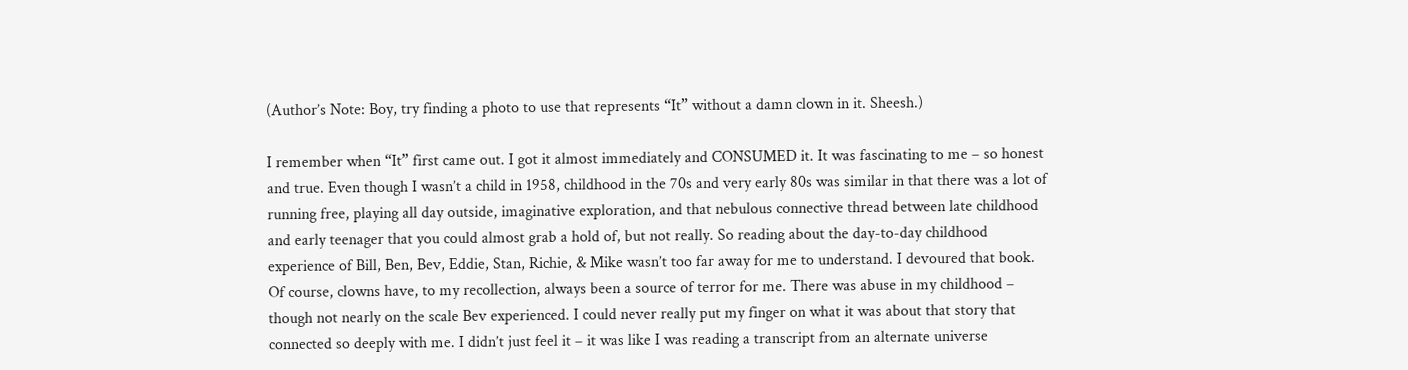(Author’s Note: Boy, try finding a photo to use that represents “It” without a damn clown in it. Sheesh.)

I remember when “It” first came out. I got it almost immediately and CONSUMED it. It was fascinating to me – so honest and true. Even though I wasn’t a child in 1958, childhood in the 70s and very early 80s was similar in that there was a lot of running free, playing all day outside, imaginative exploration, and that nebulous connective thread between late childhood and early teenager that you could almost grab a hold of, but not really. So reading about the day-to-day childhood experience of Bill, Ben, Bev, Eddie, Stan, Richie, & Mike wasn’t too far away for me to understand. I devoured that book. Of course, clowns have, to my recollection, always been a source of terror for me. There was abuse in my childhood – though not nearly on the scale Bev experienced. I could never really put my finger on what it was about that story that connected so deeply with me. I didn’t just feel it – it was like I was reading a transcript from an alternate universe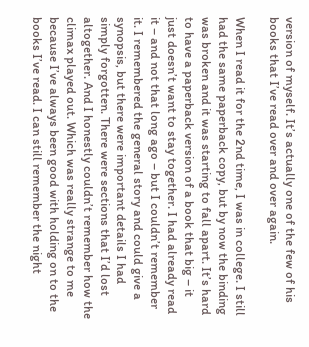version of myself. It’s actually one of the few of his books that I’ve read over and over again.

When I read it for the 2nd time, I was in college. I still had the same paperback copy, but by now the binding was broken and it was starting to fall apart. It’s hard to have a paperback version of a book that big – it just doesn’t want to stay together. I had already read it – and not that long ago – but I couldn’t remember it. I remembered the general story and could give a synopsis, but there were important details I had simply forgotten. There were sections that I’d lost altogether. And I honestly couldn’t remember how the climax played out. Which was really strange to me because I’ve always been good with holding on to the books I’ve read. I can still remember the night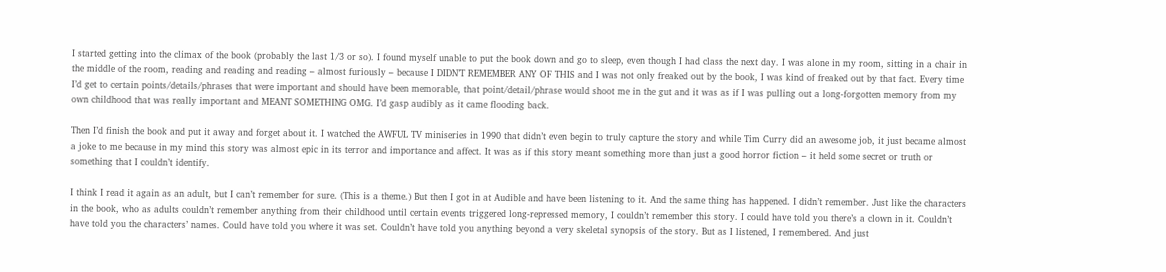I started getting into the climax of the book (probably the last 1/3 or so). I found myself unable to put the book down and go to sleep, even though I had class the next day. I was alone in my room, sitting in a chair in the middle of the room, reading and reading and reading – almost furiously – because I DIDN’T REMEMBER ANY OF THIS and I was not only freaked out by the book, I was kind of freaked out by that fact. Every time I’d get to certain points/details/phrases that were important and should have been memorable, that point/detail/phrase would shoot me in the gut and it was as if I was pulling out a long-forgotten memory from my own childhood that was really important and MEANT SOMETHING OMG. I’d gasp audibly as it came flooding back.

Then I’d finish the book and put it away and forget about it. I watched the AWFUL TV miniseries in 1990 that didn’t even begin to truly capture the story and while Tim Curry did an awesome job, it just became almost a joke to me because in my mind this story was almost epic in its terror and importance and affect. It was as if this story meant something more than just a good horror fiction – it held some secret or truth or something that I couldn’t identify.

I think I read it again as an adult, but I can’t remember for sure. (This is a theme.) But then I got in at Audible and have been listening to it. And the same thing has happened. I didn’t remember. Just like the characters in the book, who as adults couldn’t remember anything from their childhood until certain events triggered long-repressed memory, I couldn’t remember this story. I could have told you there’s a clown in it. Couldn’t have told you the characters’ names. Could have told you where it was set. Couldn’t have told you anything beyond a very skeletal synopsis of the story. But as I listened, I remembered. And just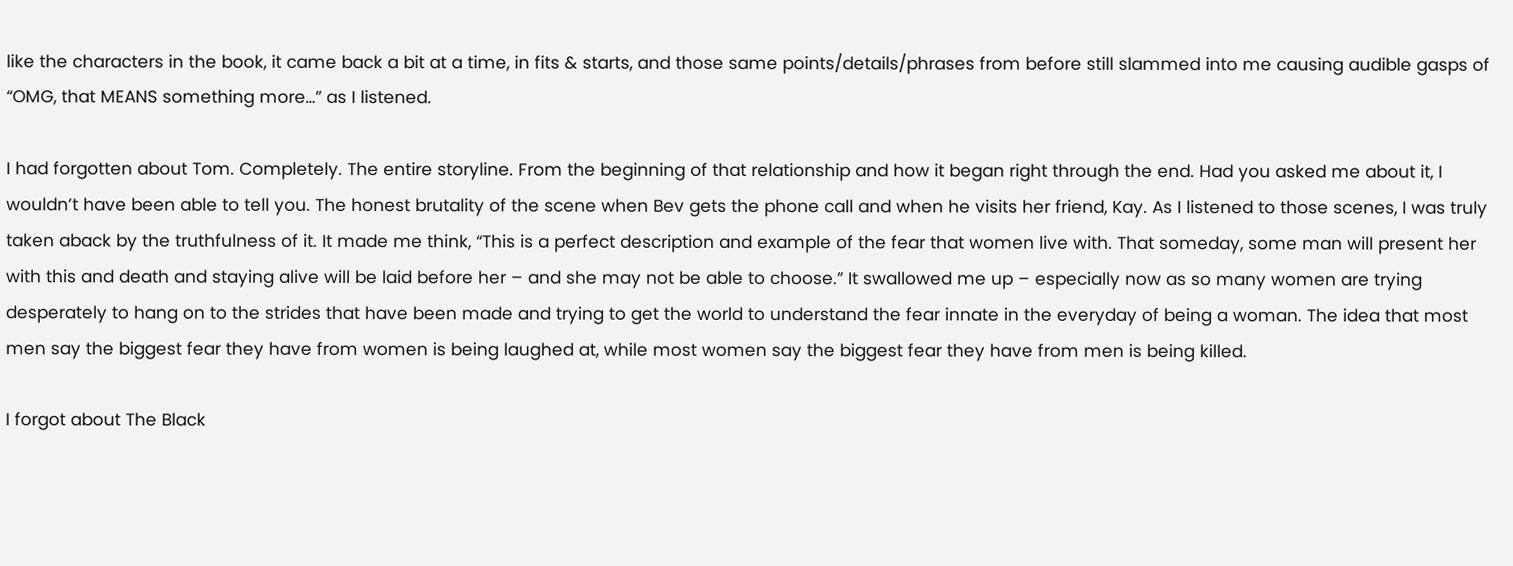like the characters in the book, it came back a bit at a time, in fits & starts, and those same points/details/phrases from before still slammed into me causing audible gasps of “OMG, that MEANS something more…” as I listened.

I had forgotten about Tom. Completely. The entire storyline. From the beginning of that relationship and how it began right through the end. Had you asked me about it, I wouldn’t have been able to tell you. The honest brutality of the scene when Bev gets the phone call and when he visits her friend, Kay. As I listened to those scenes, I was truly taken aback by the truthfulness of it. It made me think, “This is a perfect description and example of the fear that women live with. That someday, some man will present her with this and death and staying alive will be laid before her – and she may not be able to choose.” It swallowed me up – especially now as so many women are trying desperately to hang on to the strides that have been made and trying to get the world to understand the fear innate in the everyday of being a woman. The idea that most men say the biggest fear they have from women is being laughed at, while most women say the biggest fear they have from men is being killed.

I forgot about The Black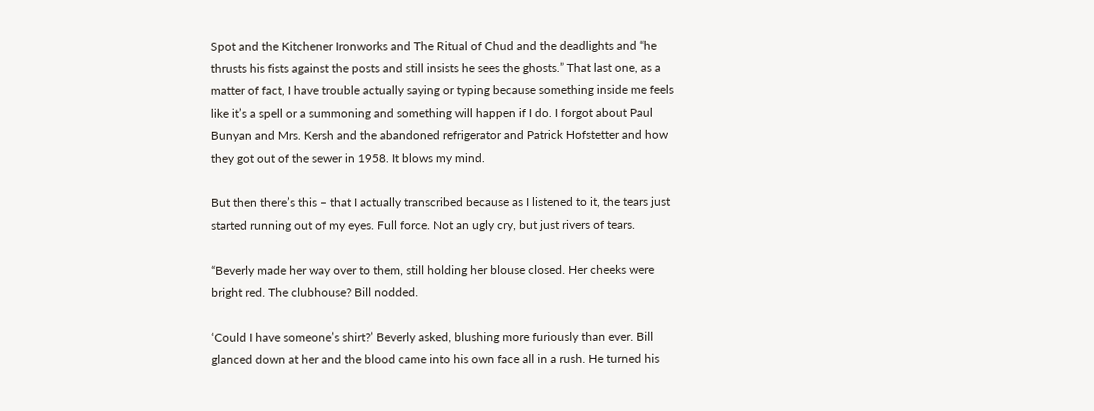Spot and the Kitchener Ironworks and The Ritual of Chud and the deadlights and “he thrusts his fists against the posts and still insists he sees the ghosts.” That last one, as a matter of fact, I have trouble actually saying or typing because something inside me feels like it’s a spell or a summoning and something will happen if I do. I forgot about Paul Bunyan and Mrs. Kersh and the abandoned refrigerator and Patrick Hofstetter and how they got out of the sewer in 1958. It blows my mind.

But then there’s this – that I actually transcribed because as I listened to it, the tears just started running out of my eyes. Full force. Not an ugly cry, but just rivers of tears.

“Beverly made her way over to them, still holding her blouse closed. Her cheeks were bright red. The clubhouse? Bill nodded.

‘Could I have someone’s shirt?’ Beverly asked, blushing more furiously than ever. Bill glanced down at her and the blood came into his own face all in a rush. He turned his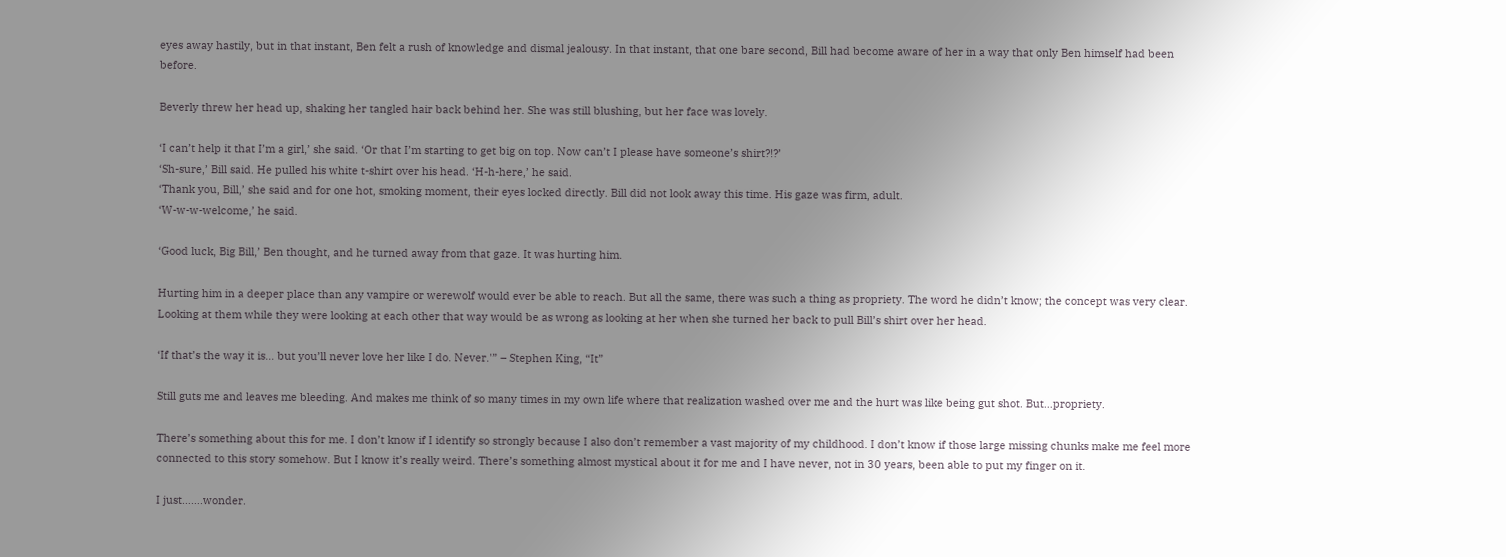eyes away hastily, but in that instant, Ben felt a rush of knowledge and dismal jealousy. In that instant, that one bare second, Bill had become aware of her in a way that only Ben himself had been before.

Beverly threw her head up, shaking her tangled hair back behind her. She was still blushing, but her face was lovely.

‘I can’t help it that I’m a girl,’ she said. ‘Or that I’m starting to get big on top. Now can’t I please have someone’s shirt?!?’
‘Sh-sure,’ Bill said. He pulled his white t-shirt over his head. ‘H-h-here,’ he said.
‘Thank you, Bill,’ she said and for one hot, smoking moment, their eyes locked directly. Bill did not look away this time. His gaze was firm, adult.
‘W-w-w-welcome,’ he said.

‘Good luck, Big Bill,’ Ben thought, and he turned away from that gaze. It was hurting him.

Hurting him in a deeper place than any vampire or werewolf would ever be able to reach. But all the same, there was such a thing as propriety. The word he didn’t know; the concept was very clear. Looking at them while they were looking at each other that way would be as wrong as looking at her when she turned her back to pull Bill’s shirt over her head.

‘If that’s the way it is… but you’ll never love her like I do. Never.'” – Stephen King, “It”

Still guts me and leaves me bleeding. And makes me think of so many times in my own life where that realization washed over me and the hurt was like being gut shot. But…propriety.

There’s something about this for me. I don’t know if I identify so strongly because I also don’t remember a vast majority of my childhood. I don’t know if those large missing chunks make me feel more connected to this story somehow. But I know it’s really weird. There’s something almost mystical about it for me and I have never, not in 30 years, been able to put my finger on it.

I just…….wonder.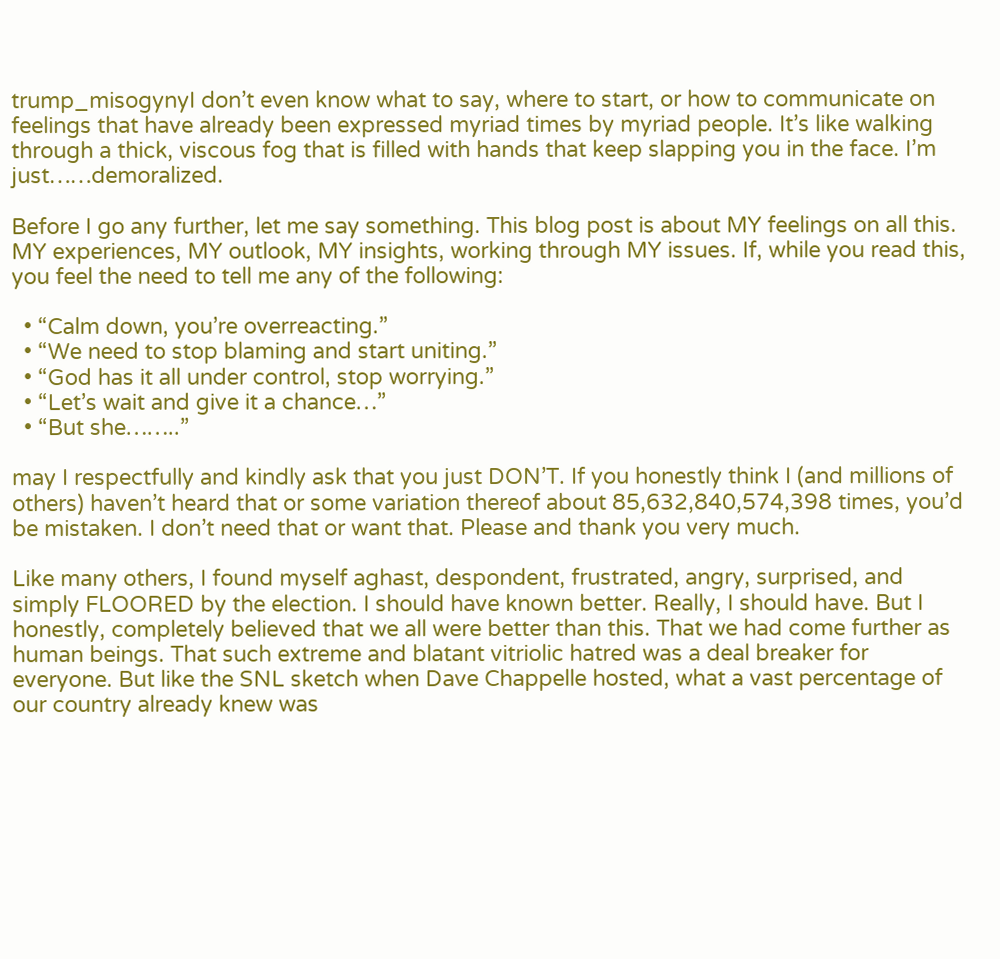trump_misogynyI don’t even know what to say, where to start, or how to communicate on feelings that have already been expressed myriad times by myriad people. It’s like walking through a thick, viscous fog that is filled with hands that keep slapping you in the face. I’m just……demoralized.

Before I go any further, let me say something. This blog post is about MY feelings on all this. MY experiences, MY outlook, MY insights, working through MY issues. If, while you read this, you feel the need to tell me any of the following:

  • “Calm down, you’re overreacting.”
  • “We need to stop blaming and start uniting.”
  • “God has it all under control, stop worrying.”
  • “Let’s wait and give it a chance…”
  • “But she……..”

may I respectfully and kindly ask that you just DON’T. If you honestly think I (and millions of others) haven’t heard that or some variation thereof about 85,632,840,574,398 times, you’d be mistaken. I don’t need that or want that. Please and thank you very much.

Like many others, I found myself aghast, despondent, frustrated, angry, surprised, and simply FLOORED by the election. I should have known better. Really, I should have. But I honestly, completely believed that we all were better than this. That we had come further as human beings. That such extreme and blatant vitriolic hatred was a deal breaker for everyone. But like the SNL sketch when Dave Chappelle hosted, what a vast percentage of our country already knew was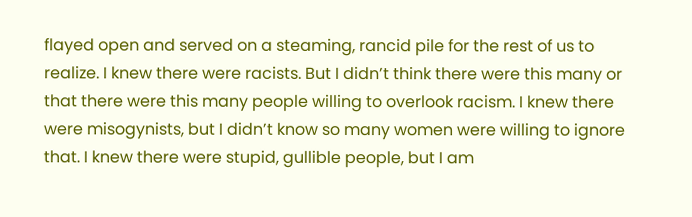flayed open and served on a steaming, rancid pile for the rest of us to realize. I knew there were racists. But I didn’t think there were this many or that there were this many people willing to overlook racism. I knew there were misogynists, but I didn’t know so many women were willing to ignore that. I knew there were stupid, gullible people, but I am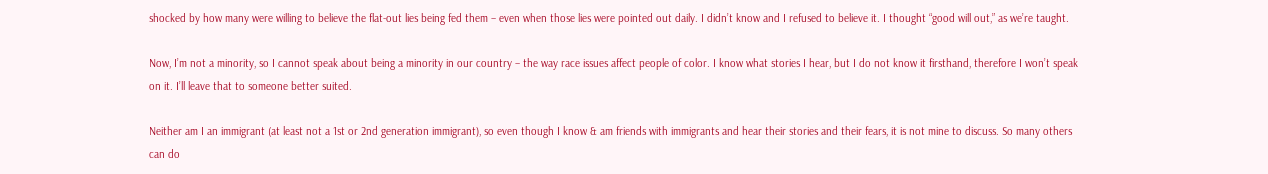shocked by how many were willing to believe the flat-out lies being fed them – even when those lies were pointed out daily. I didn’t know and I refused to believe it. I thought “good will out,” as we’re taught.

Now, I’m not a minority, so I cannot speak about being a minority in our country – the way race issues affect people of color. I know what stories I hear, but I do not know it firsthand, therefore I won’t speak on it. I’ll leave that to someone better suited.

Neither am I an immigrant (at least not a 1st or 2nd generation immigrant), so even though I know & am friends with immigrants and hear their stories and their fears, it is not mine to discuss. So many others can do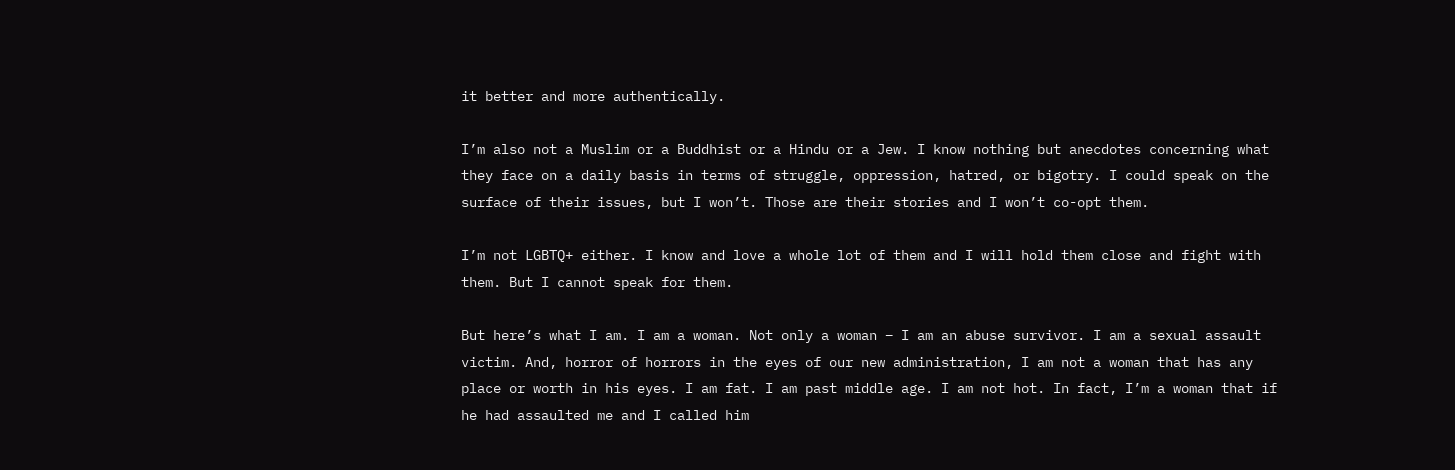it better and more authentically.

I’m also not a Muslim or a Buddhist or a Hindu or a Jew. I know nothing but anecdotes concerning what they face on a daily basis in terms of struggle, oppression, hatred, or bigotry. I could speak on the surface of their issues, but I won’t. Those are their stories and I won’t co-opt them.

I’m not LGBTQ+ either. I know and love a whole lot of them and I will hold them close and fight with them. But I cannot speak for them.

But here’s what I am. I am a woman. Not only a woman – I am an abuse survivor. I am a sexual assault victim. And, horror of horrors in the eyes of our new administration, I am not a woman that has any place or worth in his eyes. I am fat. I am past middle age. I am not hot. In fact, I’m a woman that if he had assaulted me and I called him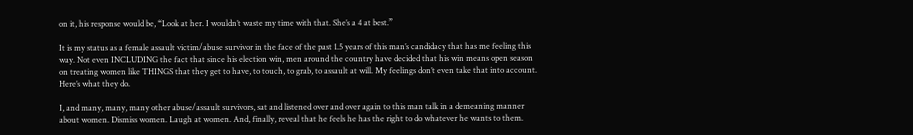on it, his response would be, “Look at her. I wouldn’t waste my time with that. She’s a 4 at best.”

It is my status as a female assault victim/abuse survivor in the face of the past 1.5 years of this man’s candidacy that has me feeling this way. Not even INCLUDING the fact that since his election win, men around the country have decided that his win means open season on treating women like THINGS that they get to have, to touch, to grab, to assault at will. My feelings don’t even take that into account. Here’s what they do.

I, and many, many, many other abuse/assault survivors, sat and listened over and over again to this man talk in a demeaning manner about women. Dismiss women. Laugh at women. And, finally, reveal that he feels he has the right to do whatever he wants to them.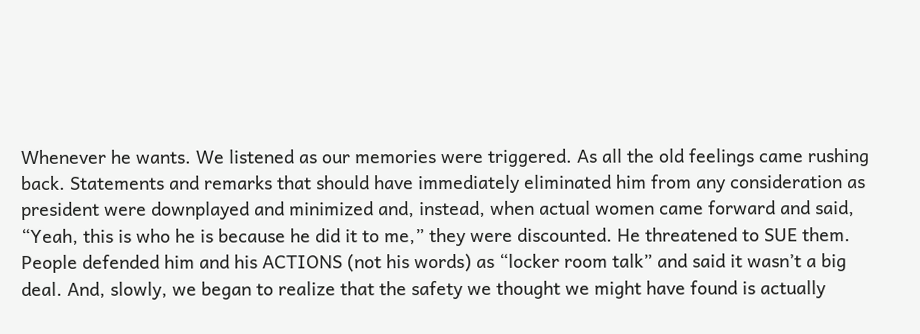Whenever he wants. We listened as our memories were triggered. As all the old feelings came rushing back. Statements and remarks that should have immediately eliminated him from any consideration as president were downplayed and minimized and, instead, when actual women came forward and said, “Yeah, this is who he is because he did it to me,” they were discounted. He threatened to SUE them. People defended him and his ACTIONS (not his words) as “locker room talk” and said it wasn’t a big deal. And, slowly, we began to realize that the safety we thought we might have found is actually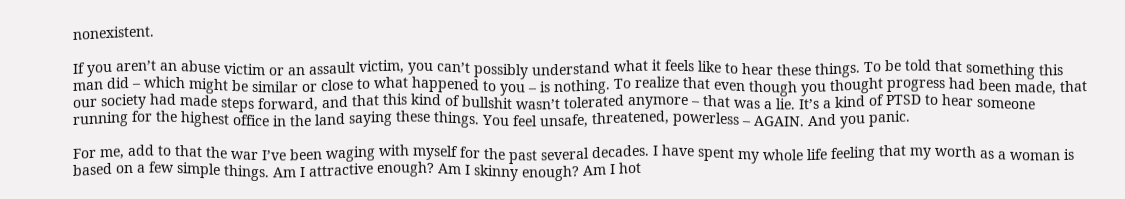nonexistent.

If you aren’t an abuse victim or an assault victim, you can’t possibly understand what it feels like to hear these things. To be told that something this man did – which might be similar or close to what happened to you – is nothing. To realize that even though you thought progress had been made, that our society had made steps forward, and that this kind of bullshit wasn’t tolerated anymore – that was a lie. It’s a kind of PTSD to hear someone running for the highest office in the land saying these things. You feel unsafe, threatened, powerless – AGAIN. And you panic.

For me, add to that the war I’ve been waging with myself for the past several decades. I have spent my whole life feeling that my worth as a woman is based on a few simple things. Am I attractive enough? Am I skinny enough? Am I hot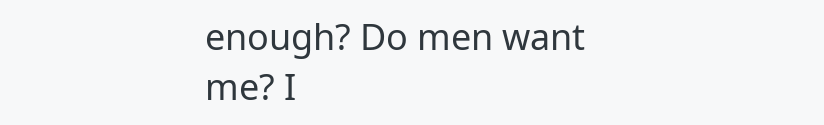enough? Do men want me? I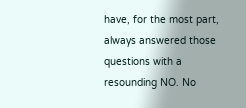have, for the most part, always answered those questions with a resounding NO. No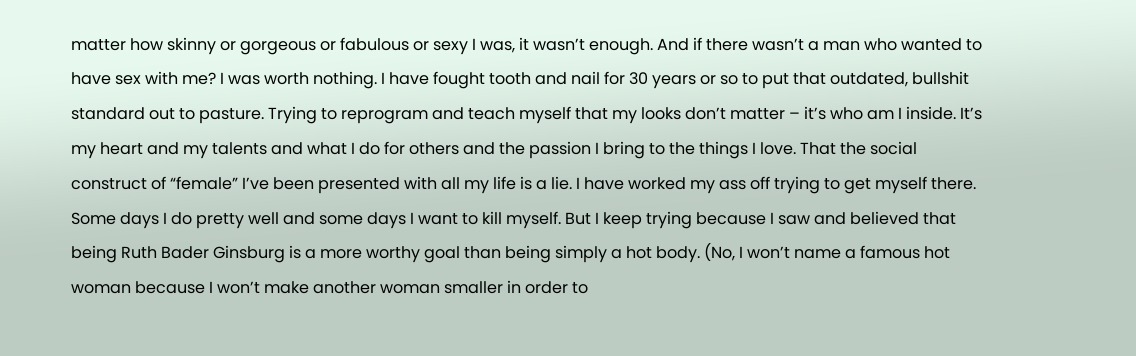matter how skinny or gorgeous or fabulous or sexy I was, it wasn’t enough. And if there wasn’t a man who wanted to have sex with me? I was worth nothing. I have fought tooth and nail for 30 years or so to put that outdated, bullshit standard out to pasture. Trying to reprogram and teach myself that my looks don’t matter – it’s who am I inside. It’s my heart and my talents and what I do for others and the passion I bring to the things I love. That the social construct of “female” I’ve been presented with all my life is a lie. I have worked my ass off trying to get myself there. Some days I do pretty well and some days I want to kill myself. But I keep trying because I saw and believed that being Ruth Bader Ginsburg is a more worthy goal than being simply a hot body. (No, I won’t name a famous hot woman because I won’t make another woman smaller in order to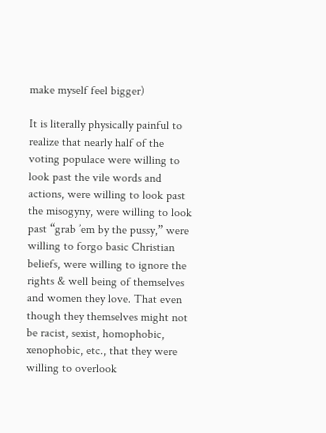make myself feel bigger)

It is literally physically painful to realize that nearly half of the voting populace were willing to look past the vile words and actions, were willing to look past the misogyny, were willing to look past “grab ’em by the pussy,” were willing to forgo basic Christian beliefs, were willing to ignore the rights & well being of themselves and women they love. That even though they themselves might not be racist, sexist, homophobic, xenophobic, etc., that they were willing to overlook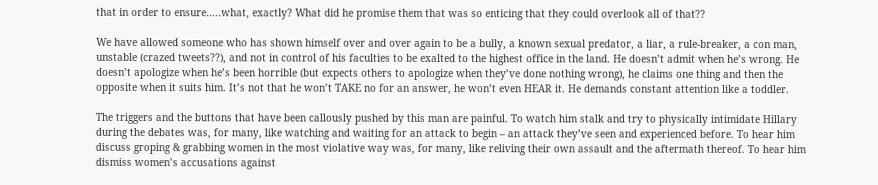that in order to ensure…..what, exactly? What did he promise them that was so enticing that they could overlook all of that??

We have allowed someone who has shown himself over and over again to be a bully, a known sexual predator, a liar, a rule-breaker, a con man, unstable (crazed tweets??), and not in control of his faculties to be exalted to the highest office in the land. He doesn’t admit when he’s wrong. He doesn’t apologize when he’s been horrible (but expects others to apologize when they’ve done nothing wrong), he claims one thing and then the opposite when it suits him. It’s not that he won’t TAKE no for an answer, he won’t even HEAR it. He demands constant attention like a toddler.

The triggers and the buttons that have been callously pushed by this man are painful. To watch him stalk and try to physically intimidate Hillary during the debates was, for many, like watching and waiting for an attack to begin – an attack they’ve seen and experienced before. To hear him discuss groping & grabbing women in the most violative way was, for many, like reliving their own assault and the aftermath thereof. To hear him dismiss women’s accusations against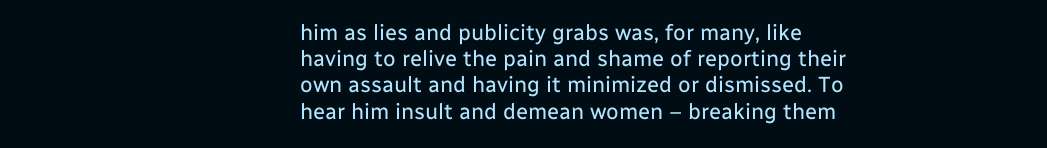him as lies and publicity grabs was, for many, like having to relive the pain and shame of reporting their own assault and having it minimized or dismissed. To hear him insult and demean women – breaking them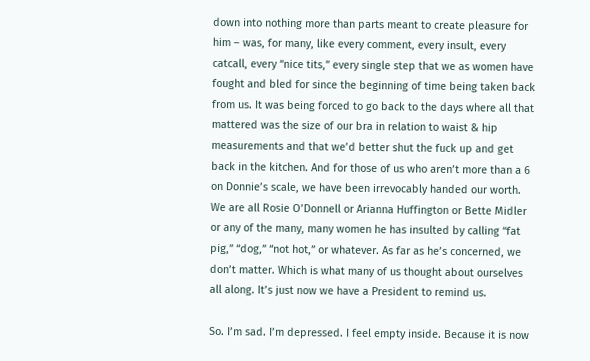down into nothing more than parts meant to create pleasure for him – was, for many, like every comment, every insult, every catcall, every “nice tits,” every single step that we as women have fought and bled for since the beginning of time being taken back from us. It was being forced to go back to the days where all that mattered was the size of our bra in relation to waist & hip measurements and that we’d better shut the fuck up and get back in the kitchen. And for those of us who aren’t more than a 6 on Donnie’s scale, we have been irrevocably handed our worth. We are all Rosie O’Donnell or Arianna Huffington or Bette Midler or any of the many, many women he has insulted by calling “fat pig,” “dog,” “not hot,” or whatever. As far as he’s concerned, we don’t matter. Which is what many of us thought about ourselves all along. It’s just now we have a President to remind us.

So. I’m sad. I’m depressed. I feel empty inside. Because it is now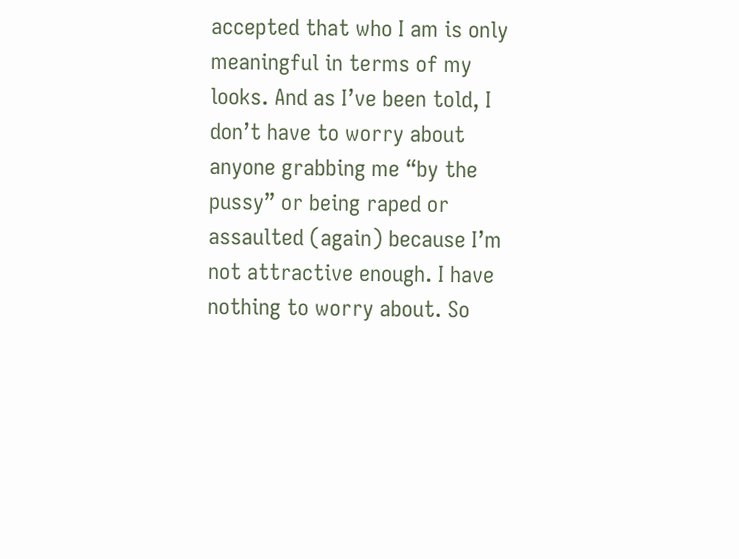accepted that who I am is only meaningful in terms of my looks. And as I’ve been told, I don’t have to worry about anyone grabbing me “by the pussy” or being raped or assaulted (again) because I’m not attractive enough. I have nothing to worry about. So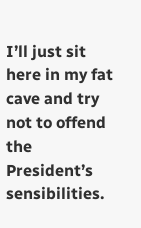I’ll just sit here in my fat cave and try not to offend the President’s sensibilities.